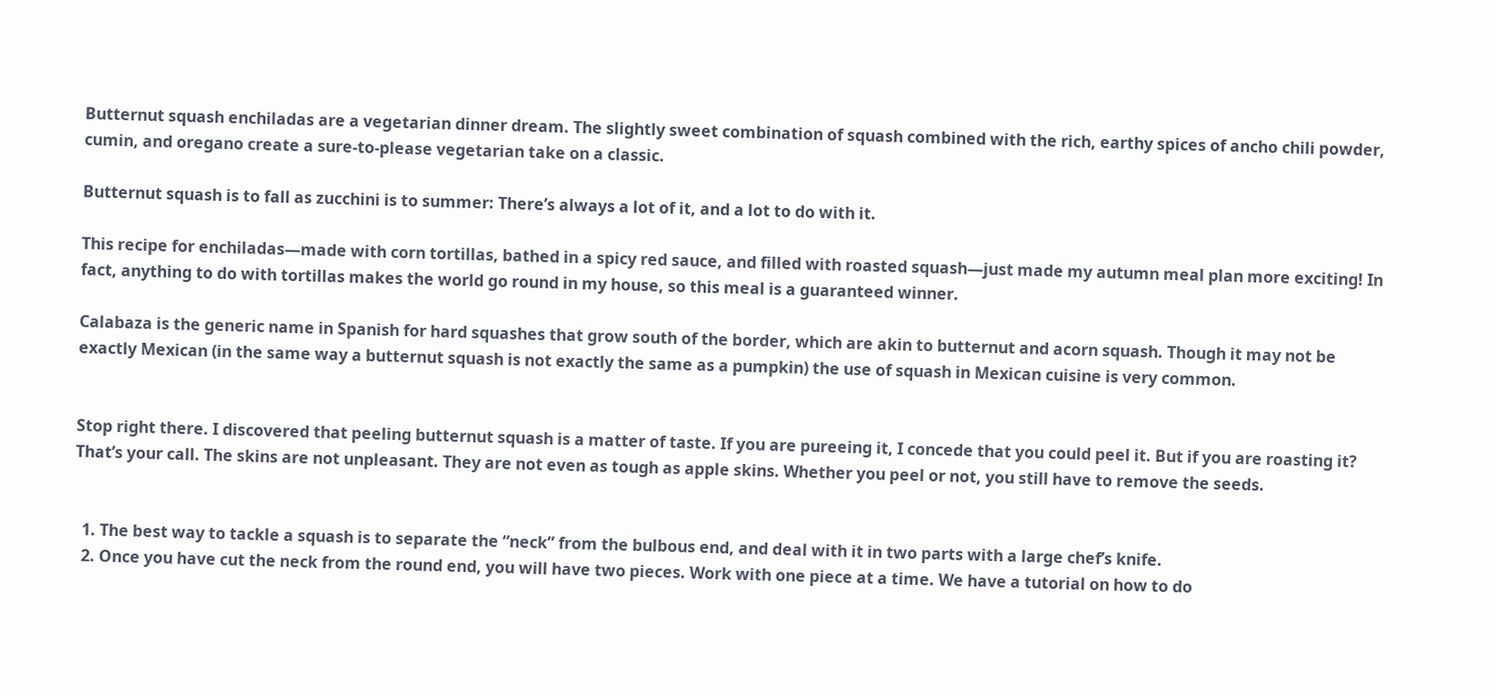Butternut squash enchiladas are a vegetarian dinner dream. The slightly sweet combination of squash combined with the rich, earthy spices of ancho chili powder, cumin, and oregano create a sure-to-please vegetarian take on a classic.

Butternut squash is to fall as zucchini is to summer: There’s always a lot of it, and a lot to do with it.

This recipe for enchiladas—made with corn tortillas, bathed in a spicy red sauce, and filled with roasted squash—just made my autumn meal plan more exciting! In fact, anything to do with tortillas makes the world go round in my house, so this meal is a guaranteed winner.

Calabaza is the generic name in Spanish for hard squashes that grow south of the border, which are akin to butternut and acorn squash. Though it may not be exactly Mexican (in the same way a butternut squash is not exactly the same as a pumpkin) the use of squash in Mexican cuisine is very common.


Stop right there. I discovered that peeling butternut squash is a matter of taste. If you are pureeing it, I concede that you could peel it. But if you are roasting it? That’s your call. The skins are not unpleasant. They are not even as tough as apple skins. Whether you peel or not, you still have to remove the seeds.


  1. The best way to tackle a squash is to separate the “neck” from the bulbous end, and deal with it in two parts with a large chef’s knife.
  2. Once you have cut the neck from the round end, you will have two pieces. Work with one piece at a time. We have a tutorial on how to do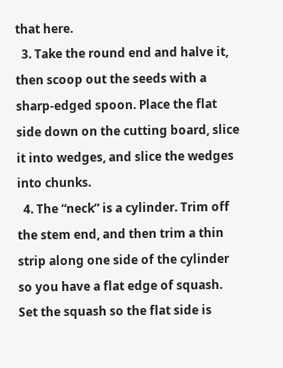that here.
  3. Take the round end and halve it, then scoop out the seeds with a sharp-edged spoon. Place the flat side down on the cutting board, slice it into wedges, and slice the wedges into chunks.
  4. The “neck” is a cylinder. Trim off the stem end, and then trim a thin strip along one side of the cylinder so you have a flat edge of squash. Set the squash so the flat side is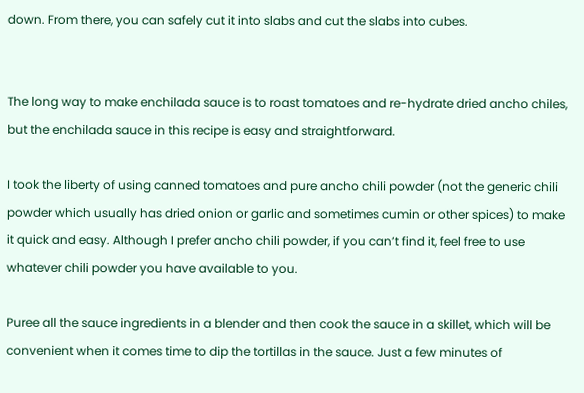down. From there, you can safely cut it into slabs and cut the slabs into cubes.


The long way to make enchilada sauce is to roast tomatoes and re-hydrate dried ancho chiles, but the enchilada sauce in this recipe is easy and straightforward.

I took the liberty of using canned tomatoes and pure ancho chili powder (not the generic chili powder which usually has dried onion or garlic and sometimes cumin or other spices) to make it quick and easy. Although I prefer ancho chili powder, if you can’t find it, feel free to use whatever chili powder you have available to you.

Puree all the sauce ingredients in a blender and then cook the sauce in a skillet, which will be convenient when it comes time to dip the tortillas in the sauce. Just a few minutes of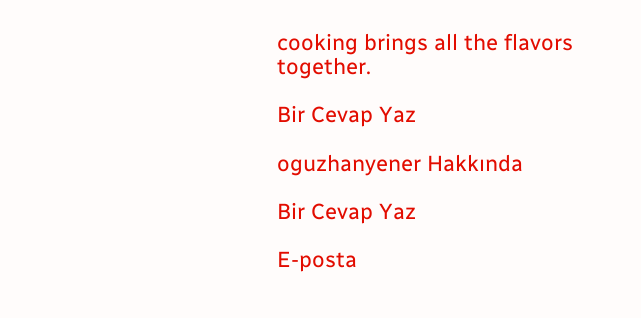cooking brings all the flavors together.

Bir Cevap Yaz

oguzhanyener Hakkında

Bir Cevap Yaz

E-posta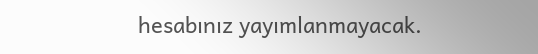hesabınız yayımlanmayacak.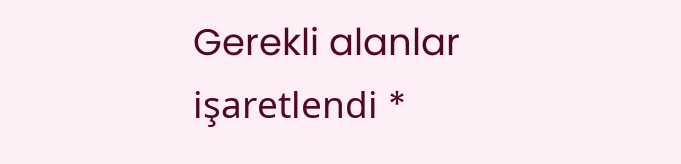Gerekli alanlar işaretlendi *